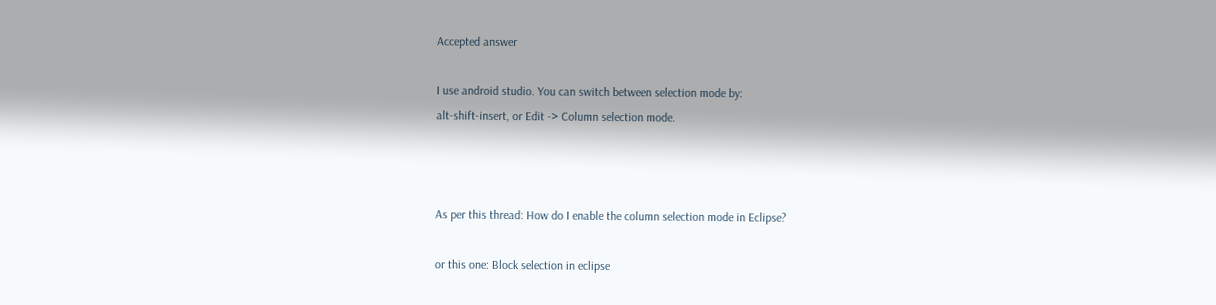Accepted answer

I use android studio. You can switch between selection mode by:
alt-shift-insert, or Edit -> Column selection mode.



As per this thread: How do I enable the column selection mode in Eclipse?

or this one: Block selection in eclipse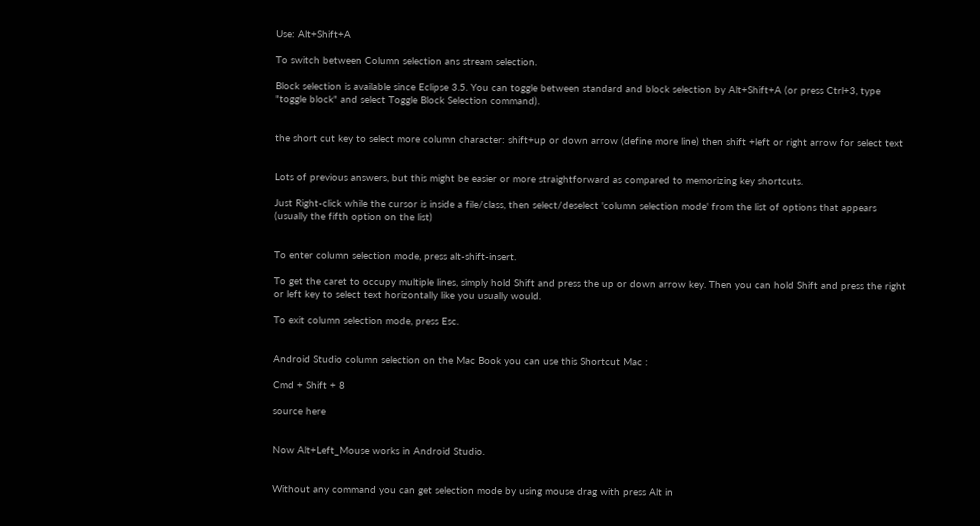Use: Alt+Shift+A

To switch between Column selection ans stream selection.

Block selection is available since Eclipse 3.5. You can toggle between standard and block selection by Alt+Shift+A (or press Ctrl+3, type "toggle block" and select Toggle Block Selection command).


the short cut key to select more column character: shift+up or down arrow (define more line) then shift +left or right arrow for select text


Lots of previous answers, but this might be easier or more straightforward as compared to memorizing key shortcuts.

Just Right-click while the cursor is inside a file/class, then select/deselect 'column selection mode' from the list of options that appears (usually the fifth option on the list)


To enter column selection mode, press alt-shift-insert.

To get the caret to occupy multiple lines, simply hold Shift and press the up or down arrow key. Then you can hold Shift and press the right or left key to select text horizontally like you usually would.

To exit column selection mode, press Esc.


Android Studio column selection on the Mac Book you can use this Shortcut Mac :

Cmd + Shift + 8

source here


Now Alt+Left_Mouse works in Android Studio.


Without any command you can get selection mode by using mouse drag with press Alt in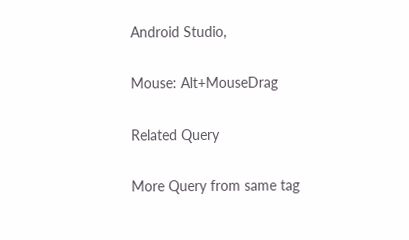Android Studio,

Mouse: Alt+MouseDrag

Related Query

More Query from same tag